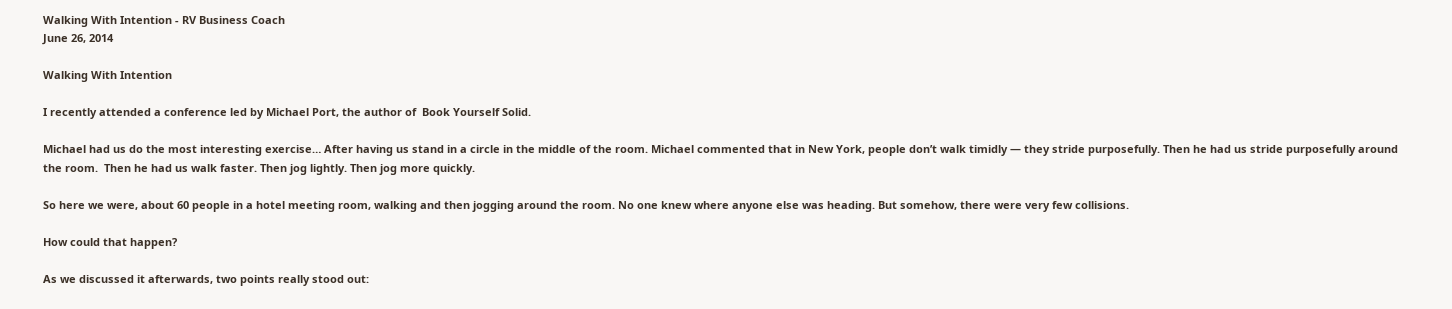Walking With Intention - RV Business Coach
June 26, 2014

Walking With Intention

I recently attended a conference led by Michael Port, the author of  Book Yourself Solid.

Michael had us do the most interesting exercise… After having us stand in a circle in the middle of the room. Michael commented that in New York, people don’t walk timidly — they stride purposefully. Then he had us stride purposefully around the room.  Then he had us walk faster. Then jog lightly. Then jog more quickly.

So here we were, about 60 people in a hotel meeting room, walking and then jogging around the room. No one knew where anyone else was heading. But somehow, there were very few collisions.

How could that happen?

As we discussed it afterwards, two points really stood out: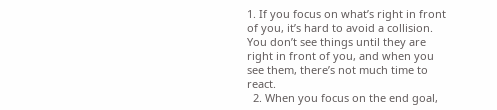1. If you focus on what’s right in front of you, it’s hard to avoid a collision. You don’t see things until they are right in front of you, and when you see them, there’s not much time to react.
  2. When you focus on the end goal,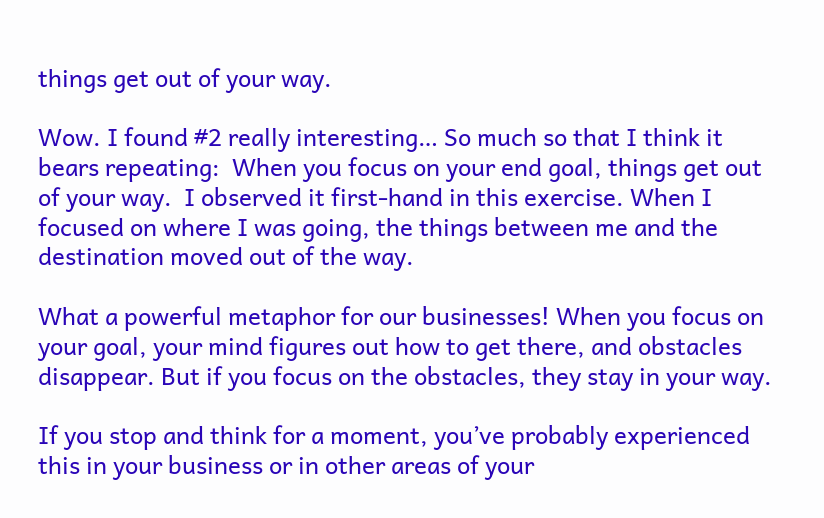things get out of your way.

Wow. I found #2 really interesting… So much so that I think it bears repeating:  When you focus on your end goal, things get out of your way.  I observed it first-hand in this exercise. When I focused on where I was going, the things between me and the destination moved out of the way.

What a powerful metaphor for our businesses! When you focus on your goal, your mind figures out how to get there, and obstacles disappear. But if you focus on the obstacles, they stay in your way.

If you stop and think for a moment, you’ve probably experienced this in your business or in other areas of your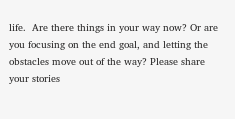life.  Are there things in your way now? Or are you focusing on the end goal, and letting the obstacles move out of the way? Please share your stories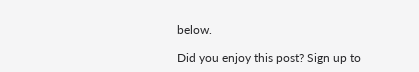below.

Did you enjoy this post? Sign up to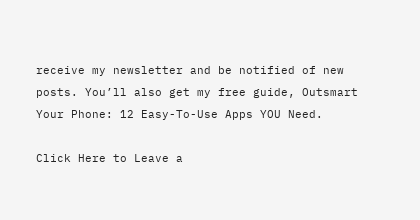receive my newsletter and be notified of new posts. You’ll also get my free guide, Outsmart Your Phone: 12 Easy-To-Use Apps YOU Need.

Click Here to Leave a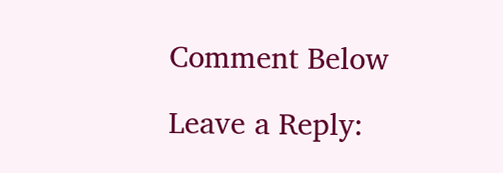Comment Below

Leave a Reply: